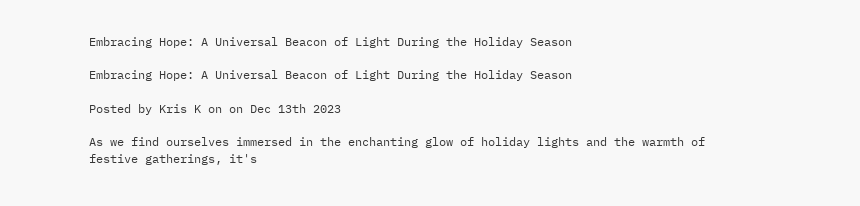Embracing Hope: A Universal Beacon of Light During the Holiday Season

Embracing Hope: A Universal Beacon of Light During the Holiday Season

Posted by Kris K on on Dec 13th 2023

As we find ourselves immersed in the enchanting glow of holiday lights and the warmth of festive gatherings, it's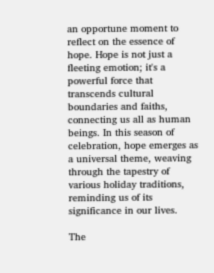an opportune moment to reflect on the essence of hope. Hope is not just a fleeting emotion; it's a powerful force that transcends cultural boundaries and faiths, connecting us all as human beings. In this season of celebration, hope emerges as a universal theme, weaving through the tapestry of various holiday traditions, reminding us of its significance in our lives.

The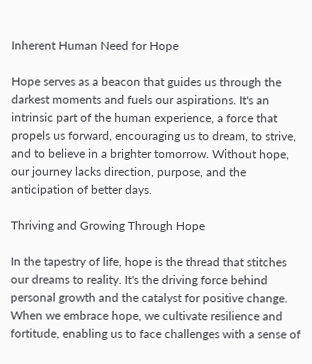Inherent Human Need for Hope

Hope serves as a beacon that guides us through the darkest moments and fuels our aspirations. It's an intrinsic part of the human experience, a force that propels us forward, encouraging us to dream, to strive, and to believe in a brighter tomorrow. Without hope, our journey lacks direction, purpose, and the anticipation of better days.

Thriving and Growing Through Hope

In the tapestry of life, hope is the thread that stitches our dreams to reality. It's the driving force behind personal growth and the catalyst for positive change. When we embrace hope, we cultivate resilience and fortitude, enabling us to face challenges with a sense of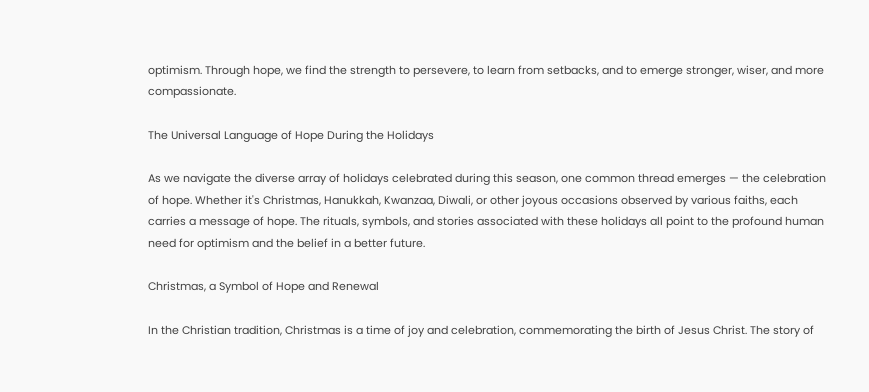optimism. Through hope, we find the strength to persevere, to learn from setbacks, and to emerge stronger, wiser, and more compassionate.

The Universal Language of Hope During the Holidays

As we navigate the diverse array of holidays celebrated during this season, one common thread emerges — the celebration of hope. Whether it's Christmas, Hanukkah, Kwanzaa, Diwali, or other joyous occasions observed by various faiths, each carries a message of hope. The rituals, symbols, and stories associated with these holidays all point to the profound human need for optimism and the belief in a better future.

Christmas, a Symbol of Hope and Renewal

In the Christian tradition, Christmas is a time of joy and celebration, commemorating the birth of Jesus Christ. The story of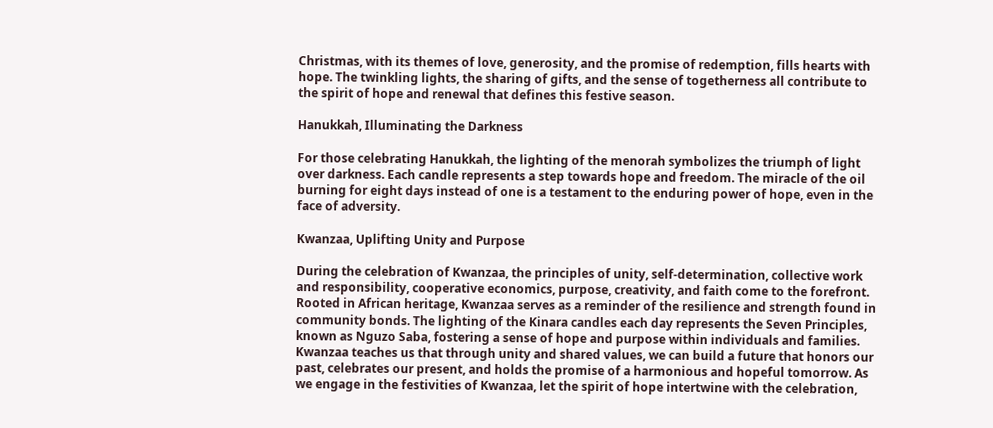Christmas, with its themes of love, generosity, and the promise of redemption, fills hearts with hope. The twinkling lights, the sharing of gifts, and the sense of togetherness all contribute to the spirit of hope and renewal that defines this festive season.

Hanukkah, Illuminating the Darkness

For those celebrating Hanukkah, the lighting of the menorah symbolizes the triumph of light over darkness. Each candle represents a step towards hope and freedom. The miracle of the oil burning for eight days instead of one is a testament to the enduring power of hope, even in the face of adversity.

Kwanzaa, Uplifting Unity and Purpose

During the celebration of Kwanzaa, the principles of unity, self-determination, collective work and responsibility, cooperative economics, purpose, creativity, and faith come to the forefront. Rooted in African heritage, Kwanzaa serves as a reminder of the resilience and strength found in community bonds. The lighting of the Kinara candles each day represents the Seven Principles, known as Nguzo Saba, fostering a sense of hope and purpose within individuals and families. Kwanzaa teaches us that through unity and shared values, we can build a future that honors our past, celebrates our present, and holds the promise of a harmonious and hopeful tomorrow. As we engage in the festivities of Kwanzaa, let the spirit of hope intertwine with the celebration,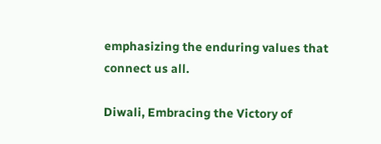emphasizing the enduring values that connect us all.

Diwali, Embracing the Victory of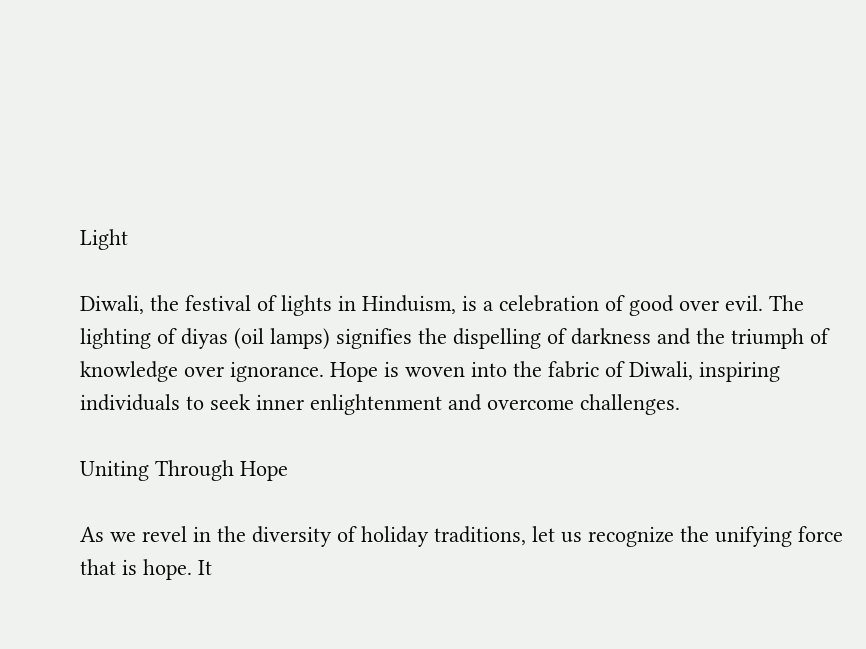Light

Diwali, the festival of lights in Hinduism, is a celebration of good over evil. The lighting of diyas (oil lamps) signifies the dispelling of darkness and the triumph of knowledge over ignorance. Hope is woven into the fabric of Diwali, inspiring individuals to seek inner enlightenment and overcome challenges.

Uniting Through Hope

As we revel in the diversity of holiday traditions, let us recognize the unifying force that is hope. It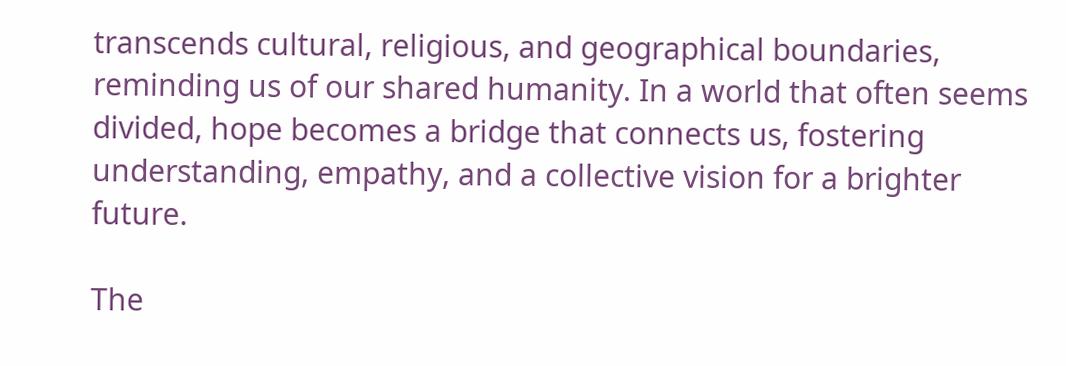transcends cultural, religious, and geographical boundaries, reminding us of our shared humanity. In a world that often seems divided, hope becomes a bridge that connects us, fostering understanding, empathy, and a collective vision for a brighter future.

The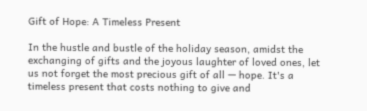Gift of Hope: A Timeless Present

In the hustle and bustle of the holiday season, amidst the exchanging of gifts and the joyous laughter of loved ones, let us not forget the most precious gift of all — hope. It's a timeless present that costs nothing to give and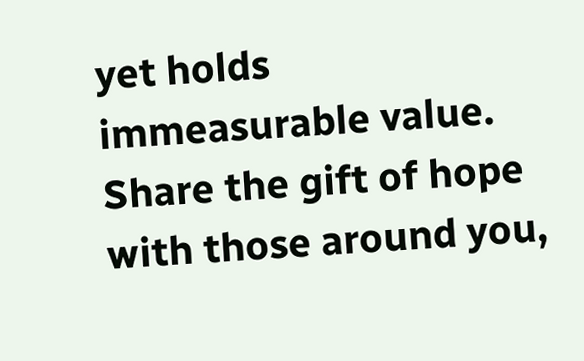yet holds immeasurable value. Share the gift of hope with those around you,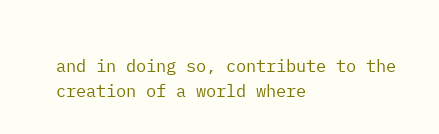and in doing so, contribute to the creation of a world where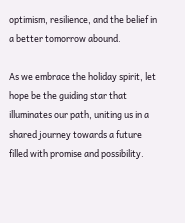optimism, resilience, and the belief in a better tomorrow abound.

As we embrace the holiday spirit, let hope be the guiding star that illuminates our path, uniting us in a shared journey towards a future filled with promise and possibility.